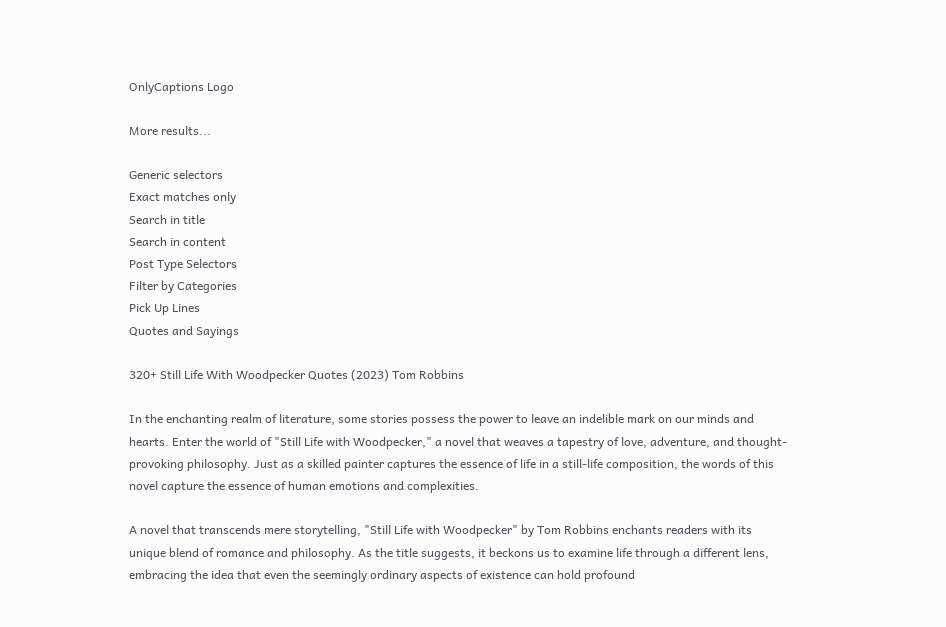OnlyCaptions Logo

More results...

Generic selectors
Exact matches only
Search in title
Search in content
Post Type Selectors
Filter by Categories
Pick Up Lines
Quotes and Sayings

320+ Still Life With Woodpecker Quotes (2023) Tom Robbins

In the enchanting realm of literature, some stories possess the power to leave an indelible mark on our minds and hearts. Enter the world of "Still Life with Woodpecker," a novel that weaves a tapestry of love, adventure, and thought-provoking philosophy. Just as a skilled painter captures the essence of life in a still-life composition, the words of this novel capture the essence of human emotions and complexities.

A novel that transcends mere storytelling, "Still Life with Woodpecker" by Tom Robbins enchants readers with its unique blend of romance and philosophy. As the title suggests, it beckons us to examine life through a different lens, embracing the idea that even the seemingly ordinary aspects of existence can hold profound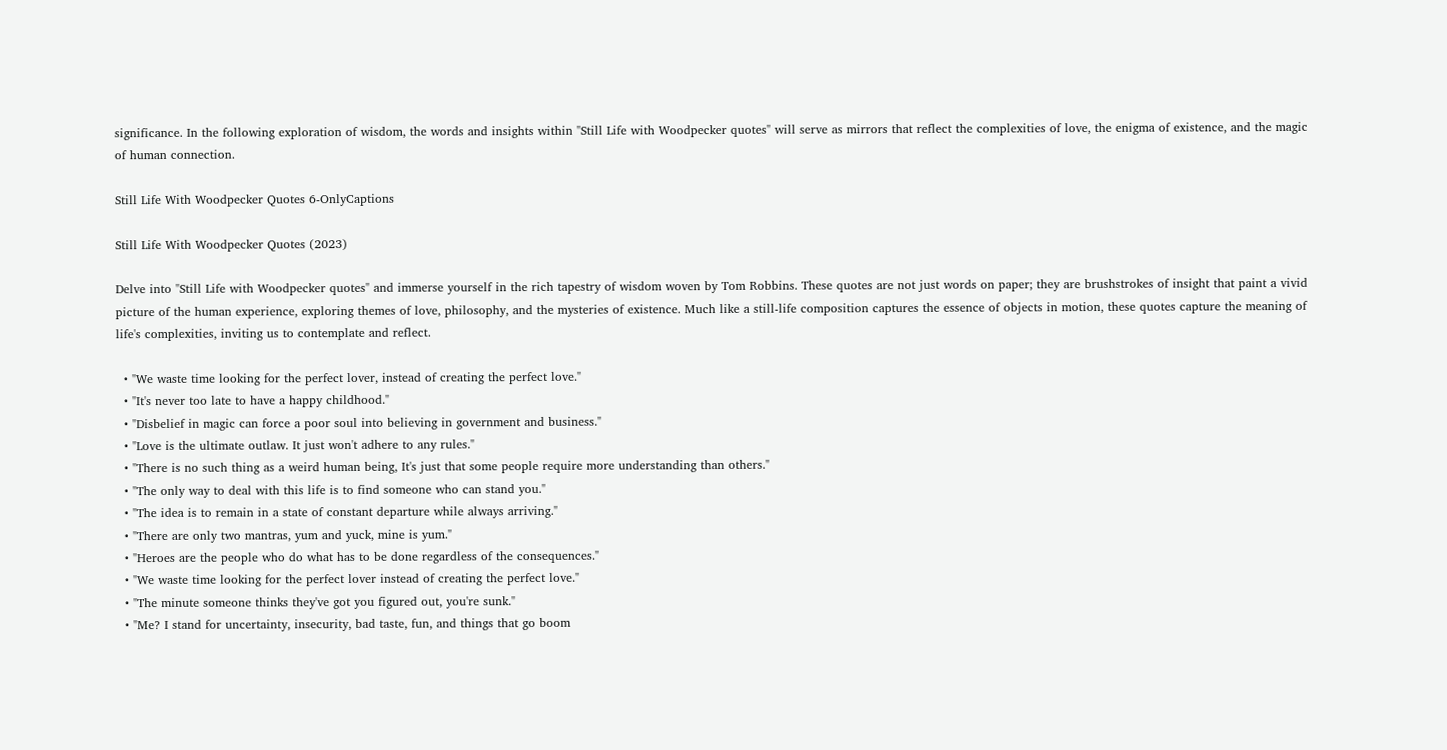significance. In the following exploration of wisdom, the words and insights within "Still Life with Woodpecker quotes" will serve as mirrors that reflect the complexities of love, the enigma of existence, and the magic of human connection.

Still Life With Woodpecker Quotes 6-OnlyCaptions

Still Life With Woodpecker Quotes (2023)

Delve into "Still Life with Woodpecker quotes" and immerse yourself in the rich tapestry of wisdom woven by Tom Robbins. These quotes are not just words on paper; they are brushstrokes of insight that paint a vivid picture of the human experience, exploring themes of love, philosophy, and the mysteries of existence. Much like a still-life composition captures the essence of objects in motion, these quotes capture the meaning of life's complexities, inviting us to contemplate and reflect.

  • "We waste time looking for the perfect lover, instead of creating the perfect love."
  • "It's never too late to have a happy childhood."
  • "Disbelief in magic can force a poor soul into believing in government and business."
  • "Love is the ultimate outlaw. It just won't adhere to any rules."
  • "There is no such thing as a weird human being, It's just that some people require more understanding than others."
  • "The only way to deal with this life is to find someone who can stand you."
  • "The idea is to remain in a state of constant departure while always arriving."
  • "There are only two mantras, yum and yuck, mine is yum."
  • "Heroes are the people who do what has to be done regardless of the consequences."
  • "We waste time looking for the perfect lover instead of creating the perfect love."
  • "The minute someone thinks they've got you figured out, you're sunk."
  • "Me? I stand for uncertainty, insecurity, bad taste, fun, and things that go boom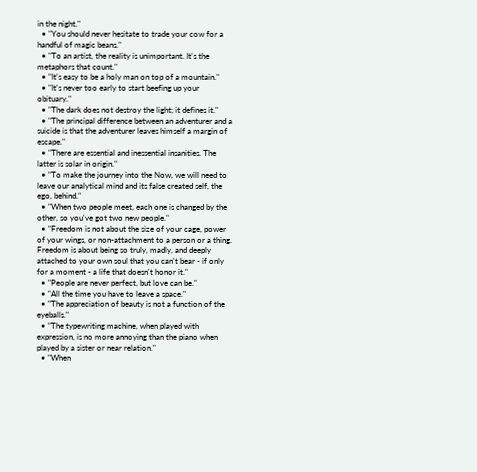in the night."
  • "You should never hesitate to trade your cow for a handful of magic beans."
  • "To an artist, the reality is unimportant. It's the metaphors that count."
  • "It's easy to be a holy man on top of a mountain."
  • "It's never too early to start beefing up your obituary."
  • "The dark does not destroy the light; it defines it."
  • "The principal difference between an adventurer and a suicide is that the adventurer leaves himself a margin of escape."
  • "There are essential and inessential insanities. The latter is solar in origin."
  • "To make the journey into the Now, we will need to leave our analytical mind and its false created self, the ego, behind."
  • "When two people meet, each one is changed by the other, so you've got two new people."
  • "Freedom is not about the size of your cage, power of your wings, or non-attachment to a person or a thing. Freedom is about being so truly, madly, and deeply attached to your own soul that you can't bear - if only for a moment - a life that doesn't honor it."
  • "People are never perfect, but love can be."
  • "All the time you have to leave a space."
  • "The appreciation of beauty is not a function of the eyeballs."
  • "The typewriting machine, when played with expression, is no more annoying than the piano when played by a sister or near relation."
  • "When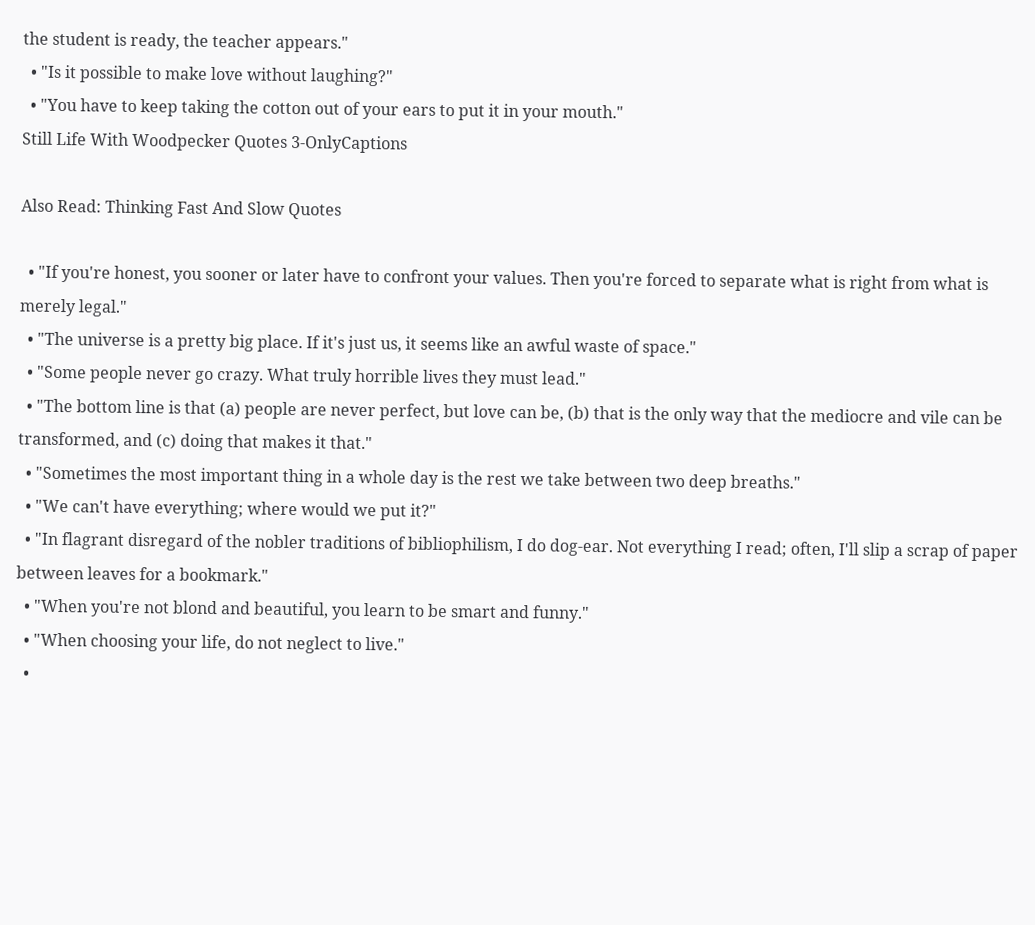the student is ready, the teacher appears."
  • "Is it possible to make love without laughing?"
  • "You have to keep taking the cotton out of your ears to put it in your mouth."
Still Life With Woodpecker Quotes 3-OnlyCaptions

Also Read: Thinking Fast And Slow Quotes

  • "If you're honest, you sooner or later have to confront your values. Then you're forced to separate what is right from what is merely legal."
  • "The universe is a pretty big place. If it's just us, it seems like an awful waste of space."
  • "Some people never go crazy. What truly horrible lives they must lead."
  • "The bottom line is that (a) people are never perfect, but love can be, (b) that is the only way that the mediocre and vile can be transformed, and (c) doing that makes it that."
  • "Sometimes the most important thing in a whole day is the rest we take between two deep breaths."
  • "We can't have everything; where would we put it?"
  • "In flagrant disregard of the nobler traditions of bibliophilism, I do dog-ear. Not everything I read; often, I'll slip a scrap of paper between leaves for a bookmark."
  • "When you're not blond and beautiful, you learn to be smart and funny."
  • "When choosing your life, do not neglect to live."
  •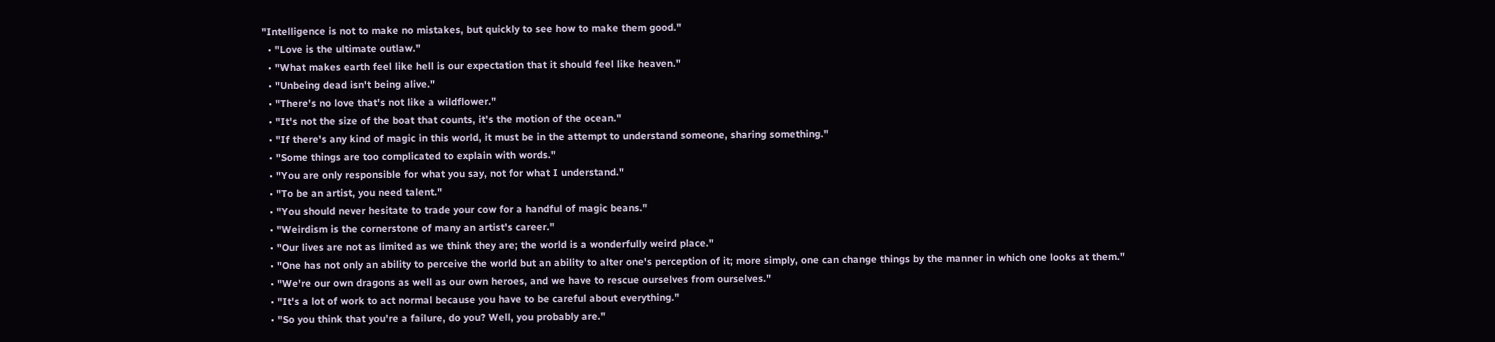"Intelligence is not to make no mistakes, but quickly to see how to make them good."
  • "Love is the ultimate outlaw."
  • "What makes earth feel like hell is our expectation that it should feel like heaven."
  • "Unbeing dead isn't being alive."
  • "There's no love that's not like a wildflower."
  • "It's not the size of the boat that counts, it's the motion of the ocean."
  • "If there's any kind of magic in this world, it must be in the attempt to understand someone, sharing something."
  • "Some things are too complicated to explain with words."
  • "You are only responsible for what you say, not for what I understand."
  • "To be an artist, you need talent."
  • "You should never hesitate to trade your cow for a handful of magic beans."
  • "Weirdism is the cornerstone of many an artist's career."
  • "Our lives are not as limited as we think they are; the world is a wonderfully weird place."
  • "One has not only an ability to perceive the world but an ability to alter one's perception of it; more simply, one can change things by the manner in which one looks at them."
  • "We're our own dragons as well as our own heroes, and we have to rescue ourselves from ourselves."
  • "It's a lot of work to act normal because you have to be careful about everything."
  • "So you think that you're a failure, do you? Well, you probably are."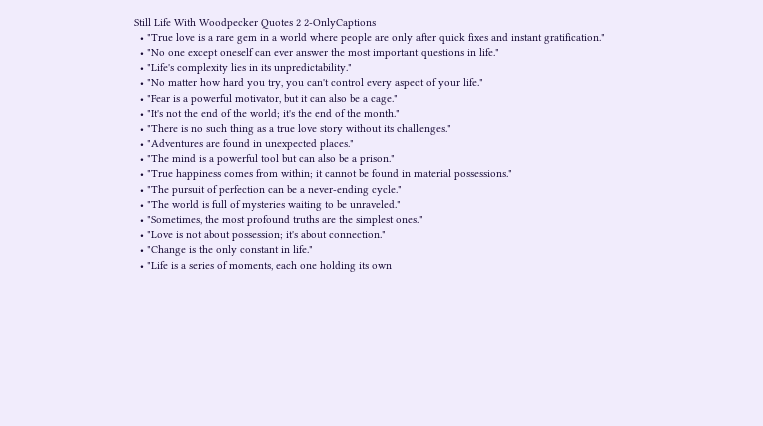Still Life With Woodpecker Quotes 2 2-OnlyCaptions
  • "True love is a rare gem in a world where people are only after quick fixes and instant gratification."
  • "No one except oneself can ever answer the most important questions in life."
  • "Life's complexity lies in its unpredictability."
  • "No matter how hard you try, you can't control every aspect of your life."
  • "Fear is a powerful motivator, but it can also be a cage."
  • "It's not the end of the world; it's the end of the month."
  • "There is no such thing as a true love story without its challenges."
  • "Adventures are found in unexpected places."
  • "The mind is a powerful tool but can also be a prison."
  • "True happiness comes from within; it cannot be found in material possessions."
  • "The pursuit of perfection can be a never-ending cycle."
  • "The world is full of mysteries waiting to be unraveled."
  • "Sometimes, the most profound truths are the simplest ones."
  • "Love is not about possession; it's about connection."
  • "Change is the only constant in life."
  • "Life is a series of moments, each one holding its own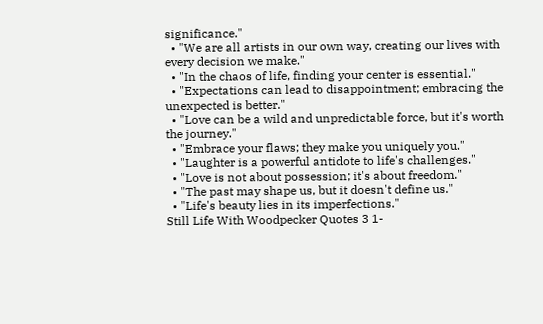significance."
  • "We are all artists in our own way, creating our lives with every decision we make."
  • "In the chaos of life, finding your center is essential."
  • "Expectations can lead to disappointment; embracing the unexpected is better."
  • "Love can be a wild and unpredictable force, but it's worth the journey."
  • "Embrace your flaws; they make you uniquely you."
  • "Laughter is a powerful antidote to life's challenges."
  • "Love is not about possession; it's about freedom."
  • "The past may shape us, but it doesn't define us."
  • "Life's beauty lies in its imperfections."
Still Life With Woodpecker Quotes 3 1-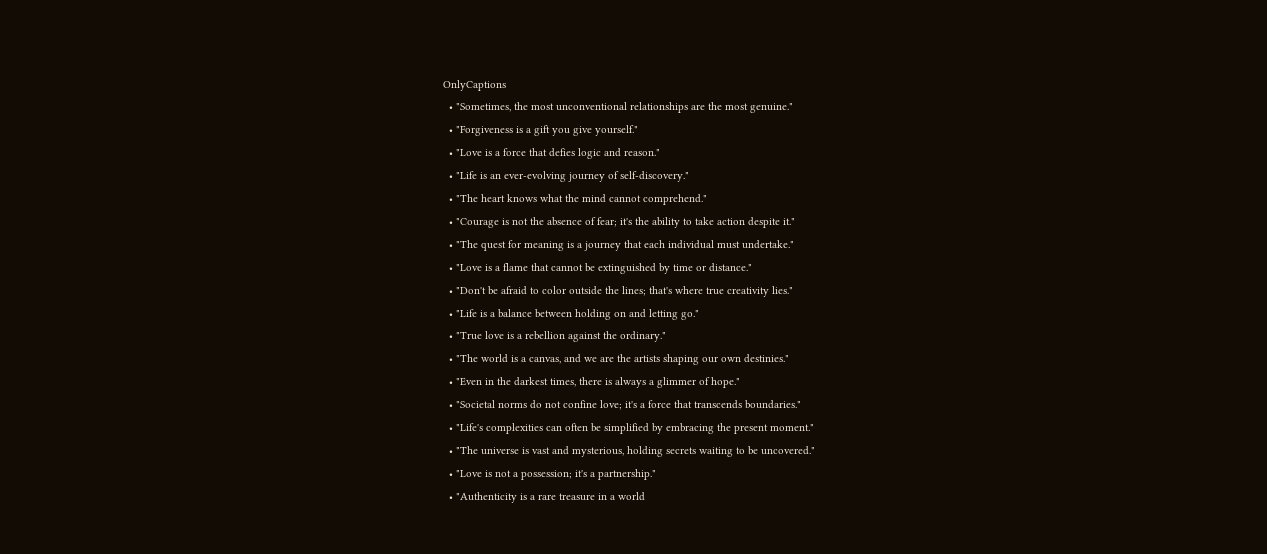OnlyCaptions
  • "Sometimes, the most unconventional relationships are the most genuine."
  • "Forgiveness is a gift you give yourself."
  • "Love is a force that defies logic and reason."
  • "Life is an ever-evolving journey of self-discovery."
  • "The heart knows what the mind cannot comprehend."
  • "Courage is not the absence of fear; it's the ability to take action despite it."
  • "The quest for meaning is a journey that each individual must undertake."
  • "Love is a flame that cannot be extinguished by time or distance."
  • "Don't be afraid to color outside the lines; that's where true creativity lies."
  • "Life is a balance between holding on and letting go."
  • "True love is a rebellion against the ordinary."
  • "The world is a canvas, and we are the artists shaping our own destinies."
  • "Even in the darkest times, there is always a glimmer of hope."
  • "Societal norms do not confine love; it's a force that transcends boundaries."
  • "Life's complexities can often be simplified by embracing the present moment."
  • "The universe is vast and mysterious, holding secrets waiting to be uncovered."
  • "Love is not a possession; it's a partnership."
  • "Authenticity is a rare treasure in a world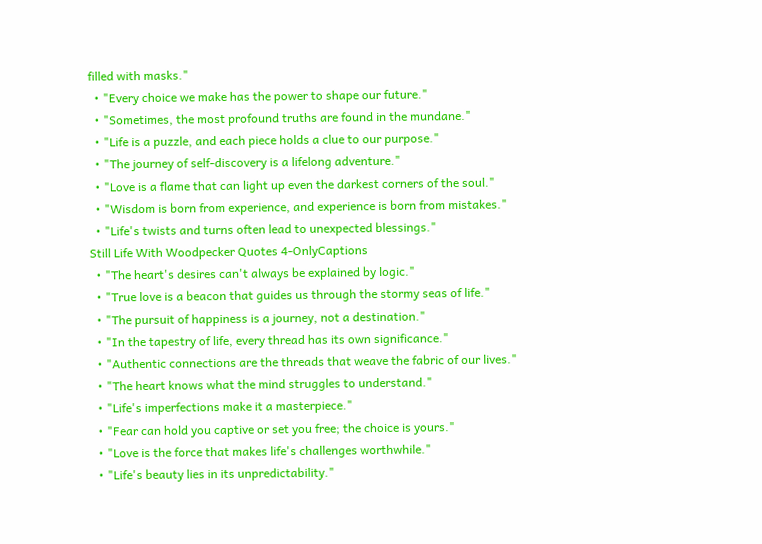filled with masks."
  • "Every choice we make has the power to shape our future."
  • "Sometimes, the most profound truths are found in the mundane."
  • "Life is a puzzle, and each piece holds a clue to our purpose."
  • "The journey of self-discovery is a lifelong adventure."
  • "Love is a flame that can light up even the darkest corners of the soul."
  • "Wisdom is born from experience, and experience is born from mistakes."
  • "Life's twists and turns often lead to unexpected blessings."
Still Life With Woodpecker Quotes 4-OnlyCaptions
  • "The heart's desires can't always be explained by logic."
  • "True love is a beacon that guides us through the stormy seas of life."
  • "The pursuit of happiness is a journey, not a destination."
  • "In the tapestry of life, every thread has its own significance."
  • "Authentic connections are the threads that weave the fabric of our lives."
  • "The heart knows what the mind struggles to understand."
  • "Life's imperfections make it a masterpiece."
  • "Fear can hold you captive or set you free; the choice is yours."
  • "Love is the force that makes life's challenges worthwhile."
  • "Life's beauty lies in its unpredictability."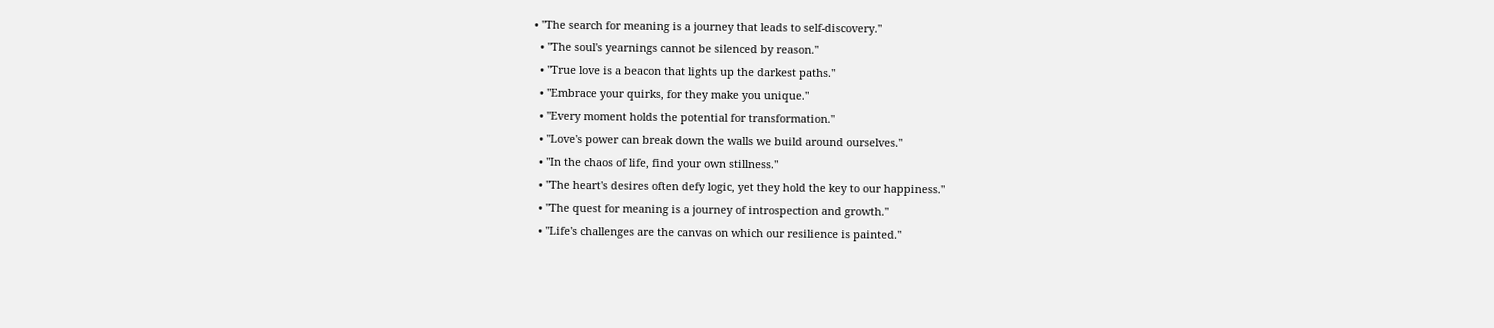• "The search for meaning is a journey that leads to self-discovery."
  • "The soul's yearnings cannot be silenced by reason."
  • "True love is a beacon that lights up the darkest paths."
  • "Embrace your quirks, for they make you unique."
  • "Every moment holds the potential for transformation."
  • "Love's power can break down the walls we build around ourselves."
  • "In the chaos of life, find your own stillness."
  • "The heart's desires often defy logic, yet they hold the key to our happiness."
  • "The quest for meaning is a journey of introspection and growth."
  • "Life's challenges are the canvas on which our resilience is painted."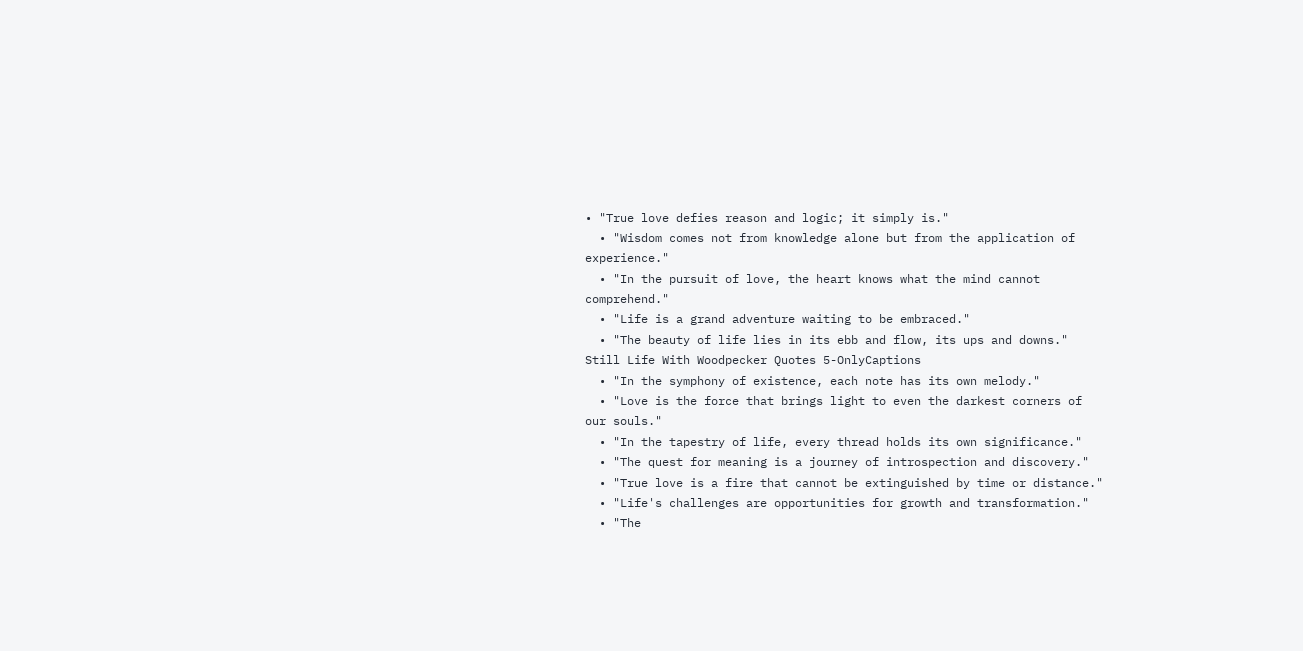• "True love defies reason and logic; it simply is."
  • "Wisdom comes not from knowledge alone but from the application of experience."
  • "In the pursuit of love, the heart knows what the mind cannot comprehend."
  • "Life is a grand adventure waiting to be embraced."
  • "The beauty of life lies in its ebb and flow, its ups and downs."
Still Life With Woodpecker Quotes 5-OnlyCaptions
  • "In the symphony of existence, each note has its own melody."
  • "Love is the force that brings light to even the darkest corners of our souls."
  • "In the tapestry of life, every thread holds its own significance."
  • "The quest for meaning is a journey of introspection and discovery."
  • "True love is a fire that cannot be extinguished by time or distance."
  • "Life's challenges are opportunities for growth and transformation."
  • "The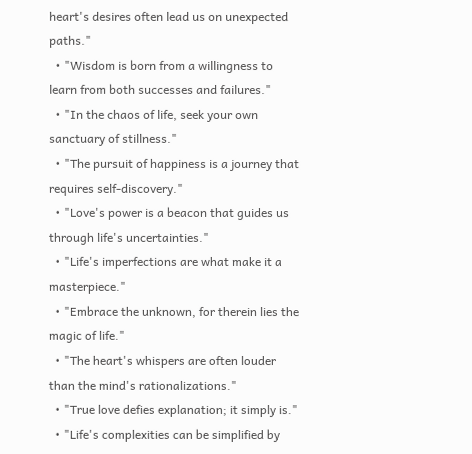heart's desires often lead us on unexpected paths."
  • "Wisdom is born from a willingness to learn from both successes and failures."
  • "In the chaos of life, seek your own sanctuary of stillness."
  • "The pursuit of happiness is a journey that requires self-discovery."
  • "Love's power is a beacon that guides us through life's uncertainties."
  • "Life's imperfections are what make it a masterpiece."
  • "Embrace the unknown, for therein lies the magic of life."
  • "The heart's whispers are often louder than the mind's rationalizations."
  • "True love defies explanation; it simply is."
  • "Life's complexities can be simplified by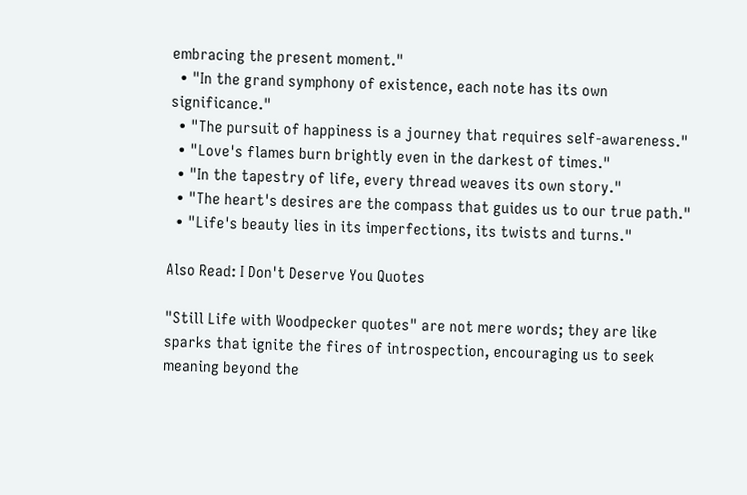embracing the present moment."
  • "In the grand symphony of existence, each note has its own significance."
  • "The pursuit of happiness is a journey that requires self-awareness."
  • "Love's flames burn brightly even in the darkest of times."
  • "In the tapestry of life, every thread weaves its own story."
  • "The heart's desires are the compass that guides us to our true path."
  • "Life's beauty lies in its imperfections, its twists and turns."

Also Read: I Don't Deserve You Quotes

"Still Life with Woodpecker quotes" are not mere words; they are like sparks that ignite the fires of introspection, encouraging us to seek meaning beyond the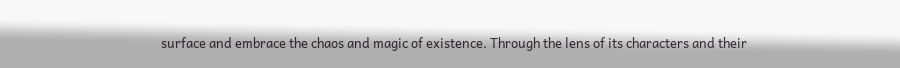surface and embrace the chaos and magic of existence. Through the lens of its characters and their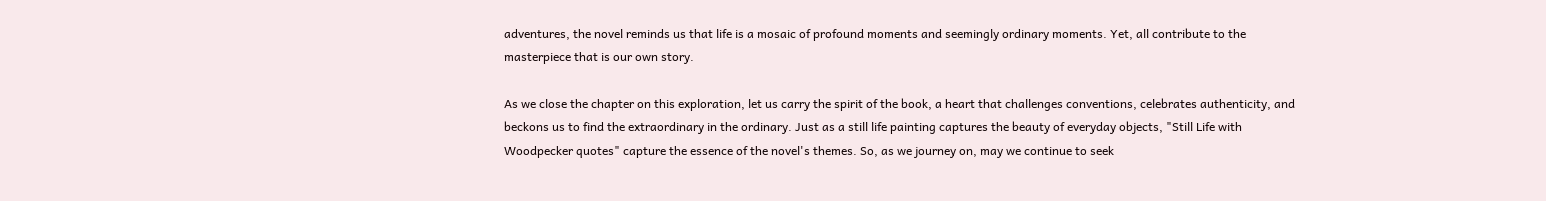adventures, the novel reminds us that life is a mosaic of profound moments and seemingly ordinary moments. Yet, all contribute to the masterpiece that is our own story.

As we close the chapter on this exploration, let us carry the spirit of the book, a heart that challenges conventions, celebrates authenticity, and beckons us to find the extraordinary in the ordinary. Just as a still life painting captures the beauty of everyday objects, "Still Life with Woodpecker quotes" capture the essence of the novel's themes. So, as we journey on, may we continue to seek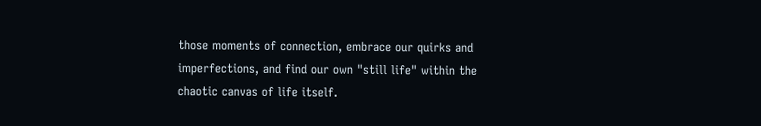those moments of connection, embrace our quirks and imperfections, and find our own "still life" within the chaotic canvas of life itself.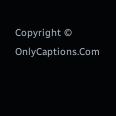Copyright © OnlyCaptions.Com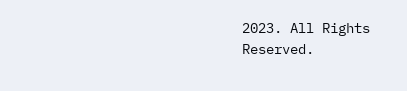2023. All Rights Reserved.